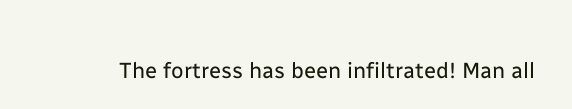The fortress has been infiltrated! Man all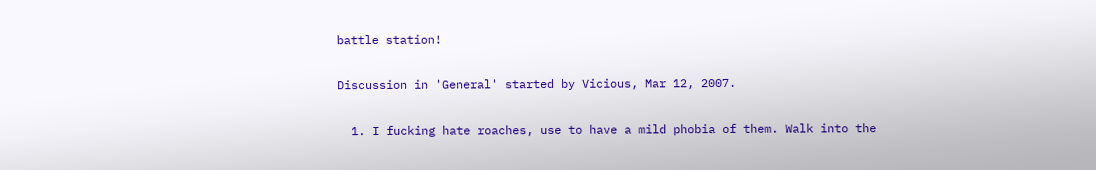battle station!

Discussion in 'General' started by Vicious, Mar 12, 2007.

  1. I fucking hate roaches, use to have a mild phobia of them. Walk into the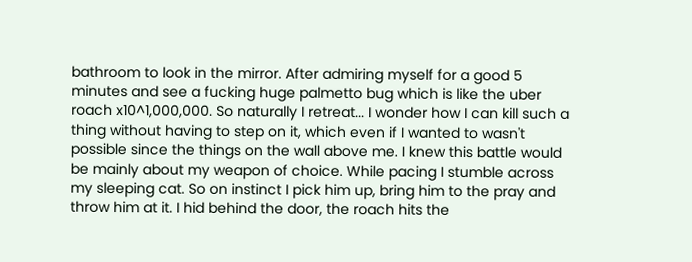bathroom to look in the mirror. After admiring myself for a good 5 minutes and see a fucking huge palmetto bug which is like the uber roach x10^1,000,000. So naturally I retreat... I wonder how I can kill such a thing without having to step on it, which even if I wanted to wasn't possible since the things on the wall above me. I knew this battle would be mainly about my weapon of choice. While pacing I stumble across my sleeping cat. So on instinct I pick him up, bring him to the pray and throw him at it. I hid behind the door, the roach hits the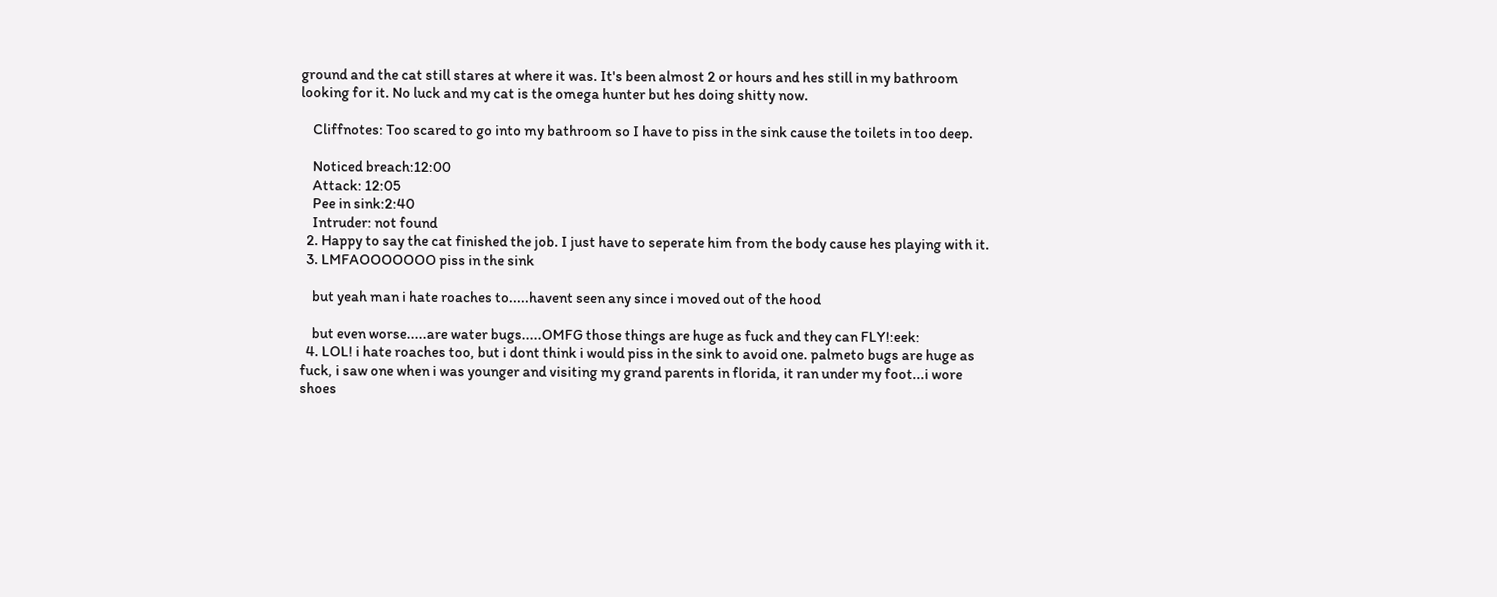ground and the cat still stares at where it was. It's been almost 2 or hours and hes still in my bathroom looking for it. No luck and my cat is the omega hunter but hes doing shitty now.

    Cliffnotes: Too scared to go into my bathroom so I have to piss in the sink cause the toilets in too deep.

    Noticed breach:12:00
    Attack: 12:05
    Pee in sink:2:40
    Intruder: not found
  2. Happy to say the cat finished the job. I just have to seperate him from the body cause hes playing with it.
  3. LMFAOOOOOOO piss in the sink

    but yeah man i hate roaches to.....havent seen any since i moved out of the hood

    but even worse.....are water bugs.....OMFG those things are huge as fuck and they can FLY!:eek:
  4. LOL! i hate roaches too, but i dont think i would piss in the sink to avoid one. palmeto bugs are huge as fuck, i saw one when i was younger and visiting my grand parents in florida, it ran under my foot...i wore shoes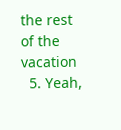the rest of the vacation
  5. Yeah,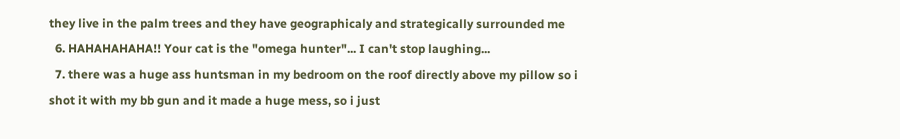they live in the palm trees and they have geographicaly and strategically surrounded me
  6. HAHAHAHAHA!! Your cat is the "omega hunter"... I can't stop laughing...
  7. there was a huge ass huntsman in my bedroom on the roof directly above my pillow so i shot it with my bb gun and it made a huge mess, so i just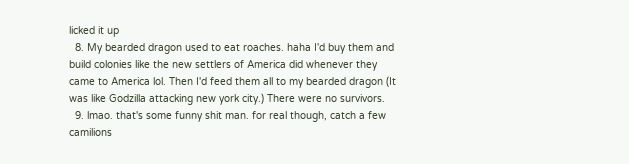licked it up
  8. My bearded dragon used to eat roaches. haha I'd buy them and build colonies like the new settlers of America did whenever they came to America lol. Then I'd feed them all to my bearded dragon (It was like Godzilla attacking new york city.) There were no survivors.
  9. lmao. that's some funny shit man. for real though, catch a few camilions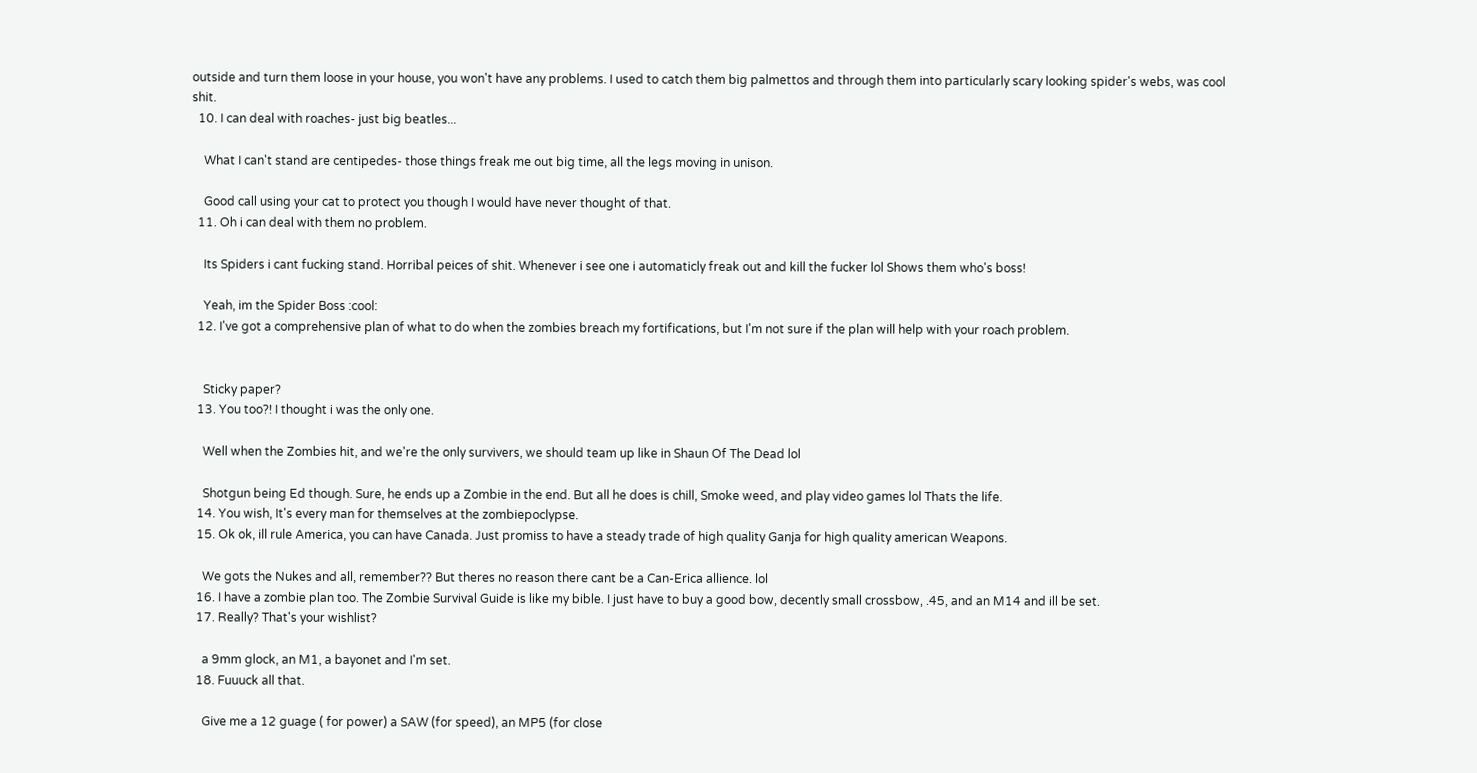outside and turn them loose in your house, you won't have any problems. I used to catch them big palmettos and through them into particularly scary looking spider's webs, was cool shit.
  10. I can deal with roaches- just big beatles...

    What I can't stand are centipedes- those things freak me out big time, all the legs moving in unison.

    Good call using your cat to protect you though I would have never thought of that.
  11. Oh i can deal with them no problem.

    Its Spiders i cant fucking stand. Horribal peices of shit. Whenever i see one i automaticly freak out and kill the fucker lol Shows them who's boss!

    Yeah, im the Spider Boss :cool:
  12. I've got a comprehensive plan of what to do when the zombies breach my fortifications, but I'm not sure if the plan will help with your roach problem.


    Sticky paper?
  13. You too?! I thought i was the only one.

    Well when the Zombies hit, and we're the only survivers, we should team up like in Shaun Of The Dead lol

    Shotgun being Ed though. Sure, he ends up a Zombie in the end. But all he does is chill, Smoke weed, and play video games lol Thats the life.
  14. You wish, It's every man for themselves at the zombiepoclypse.
  15. Ok ok, ill rule America, you can have Canada. Just promiss to have a steady trade of high quality Ganja for high quality american Weapons.

    We gots the Nukes and all, remember?? But theres no reason there cant be a Can-Erica allience. lol
  16. I have a zombie plan too. The Zombie Survival Guide is like my bible. I just have to buy a good bow, decently small crossbow, .45, and an M14 and ill be set.
  17. Really? That's your wishlist?

    a 9mm glock, an M1, a bayonet and I'm set.
  18. Fuuuck all that.

    Give me a 12 guage ( for power) a SAW (for speed), an MP5 (for close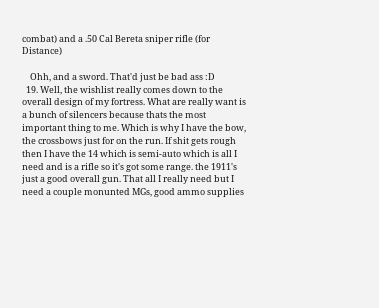combat) and a .50 Cal Bereta sniper rifle (for Distance)

    Ohh, and a sword. That'd just be bad ass :D
  19. Well, the wishlist really comes down to the overall design of my fortress. What are really want is a bunch of silencers because thats the most important thing to me. Which is why I have the bow, the crossbows just for on the run. If shit gets rough then I have the 14 which is semi-auto which is all I need and is a rifle so it's got some range. the 1911's just a good overall gun. That all I really need but I need a couple monunted MGs, good ammo supplies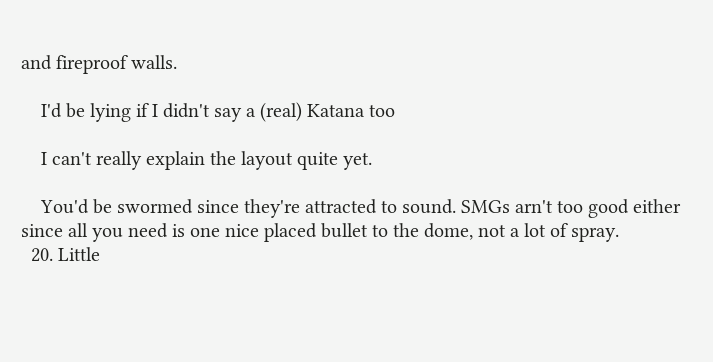and fireproof walls.

    I'd be lying if I didn't say a (real) Katana too

    I can't really explain the layout quite yet.

    You'd be swormed since they're attracted to sound. SMGs arn't too good either since all you need is one nice placed bullet to the dome, not a lot of spray.
  20. Little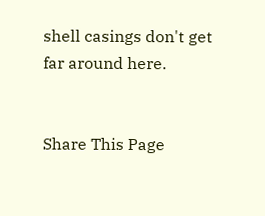shell casings don't get far around here.


Share This Page